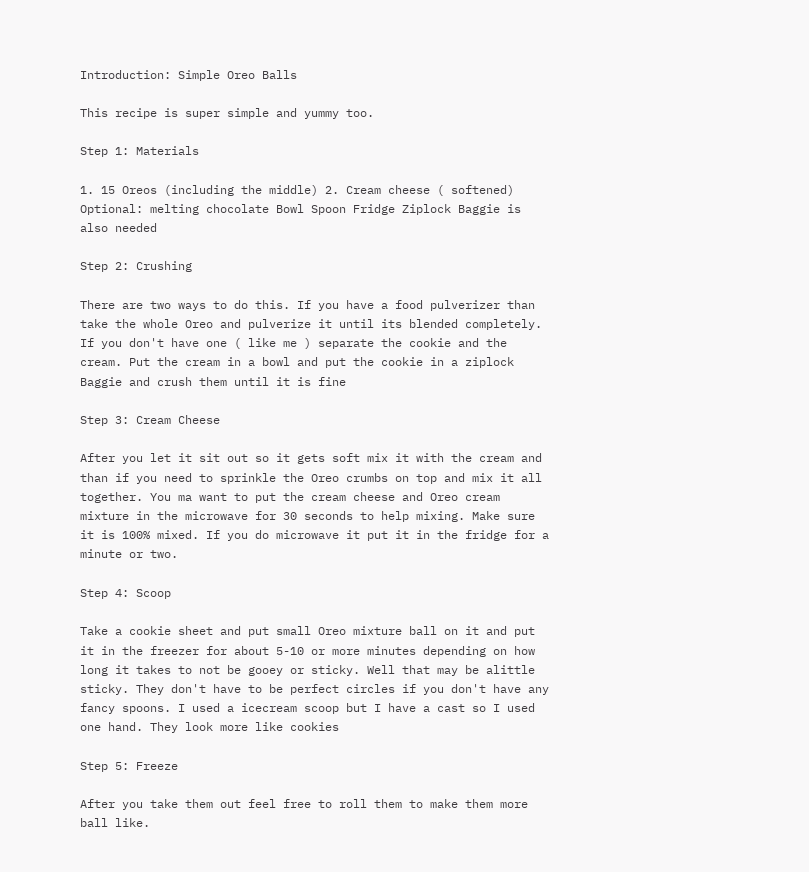Introduction: Simple Oreo Balls

This recipe is super simple and yummy too.

Step 1: Materials

1. 15 Oreos (including the middle) 2. Cream cheese ( softened) Optional: melting chocolate Bowl Spoon Fridge Ziplock Baggie is also needed

Step 2: Crushing

There are two ways to do this. If you have a food pulverizer than take the whole Oreo and pulverize it until its blended completely. If you don't have one ( like me ) separate the cookie and the cream. Put the cream in a bowl and put the cookie in a ziplock Baggie and crush them until it is fine

Step 3: Cream Cheese

After you let it sit out so it gets soft mix it with the cream and than if you need to sprinkle the Oreo crumbs on top and mix it all together. You ma want to put the cream cheese and Oreo cream mixture in the microwave for 30 seconds to help mixing. Make sure it is 100% mixed. If you do microwave it put it in the fridge for a minute or two.

Step 4: Scoop

Take a cookie sheet and put small Oreo mixture ball on it and put it in the freezer for about 5-10 or more minutes depending on how long it takes to not be gooey or sticky. Well that may be alittle sticky. They don't have to be perfect circles if you don't have any fancy spoons. I used a icecream scoop but I have a cast so I used one hand. They look more like cookies

Step 5: Freeze

After you take them out feel free to roll them to make them more ball like.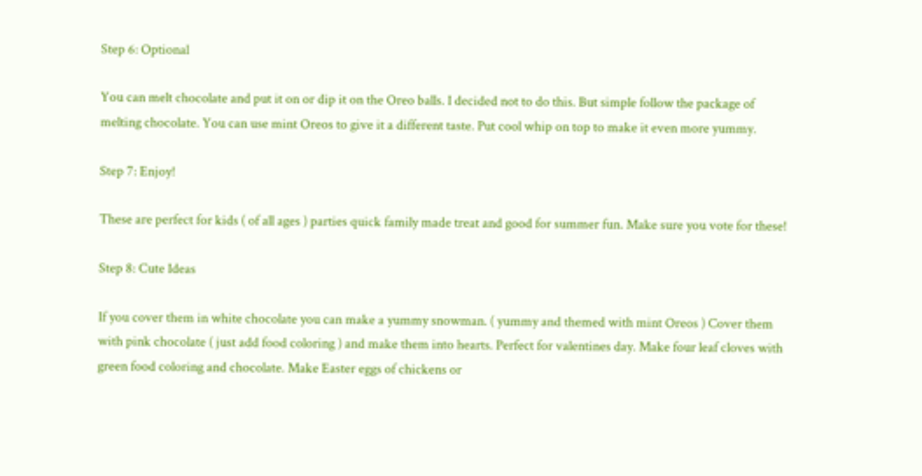Step 6: Optional

You can melt chocolate and put it on or dip it on the Oreo balls. I decided not to do this. But simple follow the package of melting chocolate. You can use mint Oreos to give it a different taste. Put cool whip on top to make it even more yummy.

Step 7: Enjoy!

These are perfect for kids ( of all ages ) parties quick family made treat and good for summer fun. Make sure you vote for these!

Step 8: Cute Ideas

If you cover them in white chocolate you can make a yummy snowman. ( yummy and themed with mint Oreos ) Cover them with pink chocolate ( just add food coloring ) and make them into hearts. Perfect for valentines day. Make four leaf cloves with green food coloring and chocolate. Make Easter eggs of chickens or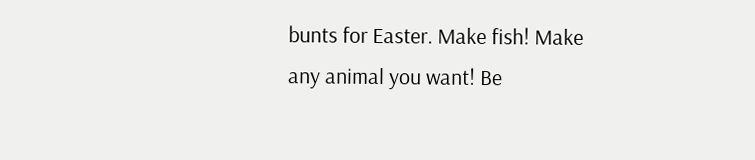bunts for Easter. Make fish! Make any animal you want! Be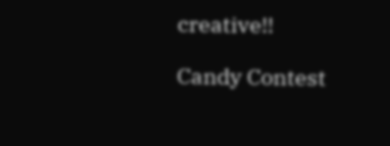creative!!

Candy Contest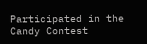Participated in the
Candy Contest